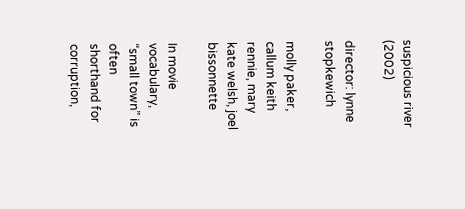suspicious river (2002)

director: lynne stopkewich

molly paker, callum keith rennie, mary kate welsh, joel bissonnette

In movie vocabulary, “small town” is often shorthand for corruption,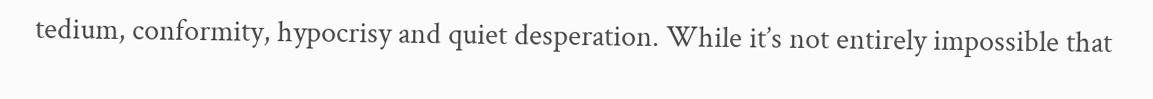tedium, conformity, hypocrisy and quiet desperation. While it’s not entirely impossible that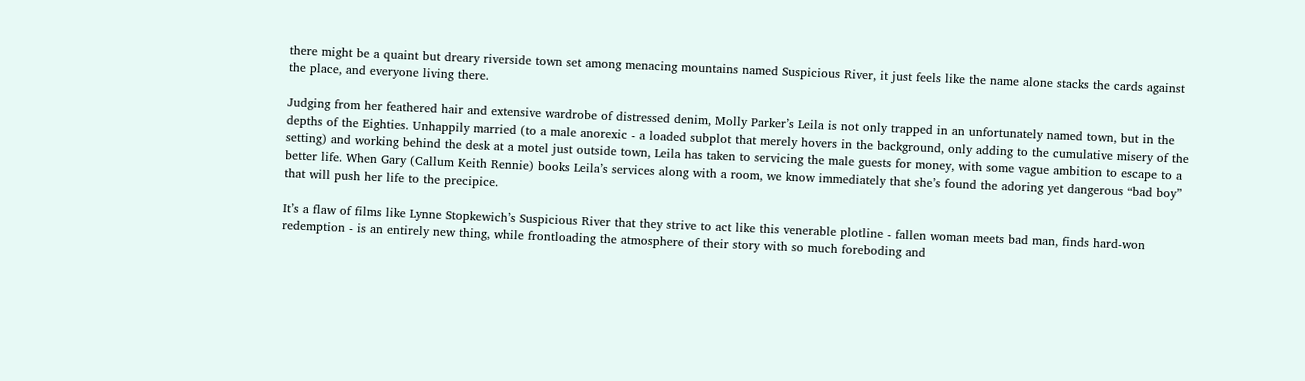there might be a quaint but dreary riverside town set among menacing mountains named Suspicious River, it just feels like the name alone stacks the cards against the place, and everyone living there.

Judging from her feathered hair and extensive wardrobe of distressed denim, Molly Parker’s Leila is not only trapped in an unfortunately named town, but in the depths of the Eighties. Unhappily married (to a male anorexic - a loaded subplot that merely hovers in the background, only adding to the cumulative misery of the setting) and working behind the desk at a motel just outside town, Leila has taken to servicing the male guests for money, with some vague ambition to escape to a better life. When Gary (Callum Keith Rennie) books Leila’s services along with a room, we know immediately that she’s found the adoring yet dangerous “bad boy” that will push her life to the precipice.

It’s a flaw of films like Lynne Stopkewich’s Suspicious River that they strive to act like this venerable plotline - fallen woman meets bad man, finds hard-won redemption - is an entirely new thing, while frontloading the atmosphere of their story with so much foreboding and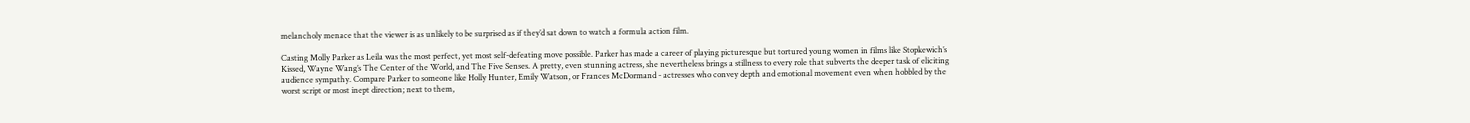melancholy menace that the viewer is as unlikely to be surprised as if they’d sat down to watch a formula action film.

Casting Molly Parker as Leila was the most perfect, yet most self-defeating move possible. Parker has made a career of playing picturesque but tortured young women in films like Stopkewich’s Kissed, Wayne Wang’s The Center of the World, and The Five Senses. A pretty, even stunning actress, she nevertheless brings a stillness to every role that subverts the deeper task of eliciting audience sympathy. Compare Parker to someone like Holly Hunter, Emily Watson, or Frances McDormand - actresses who convey depth and emotional movement even when hobbled by the worst script or most inept direction; next to them,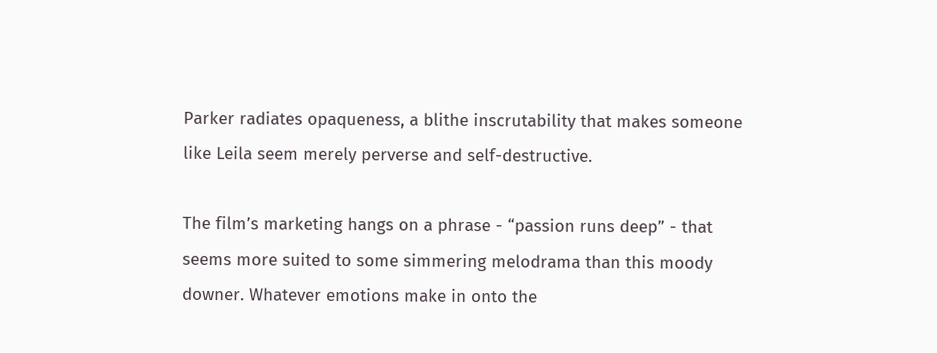Parker radiates opaqueness, a blithe inscrutability that makes someone like Leila seem merely perverse and self-destructive.

The film’s marketing hangs on a phrase - “passion runs deep” - that seems more suited to some simmering melodrama than this moody downer. Whatever emotions make in onto the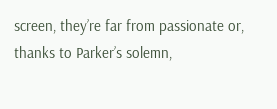screen, they’re far from passionate or, thanks to Parker’s solemn,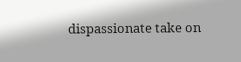dispassionate take on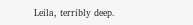Leila, terribly deep.